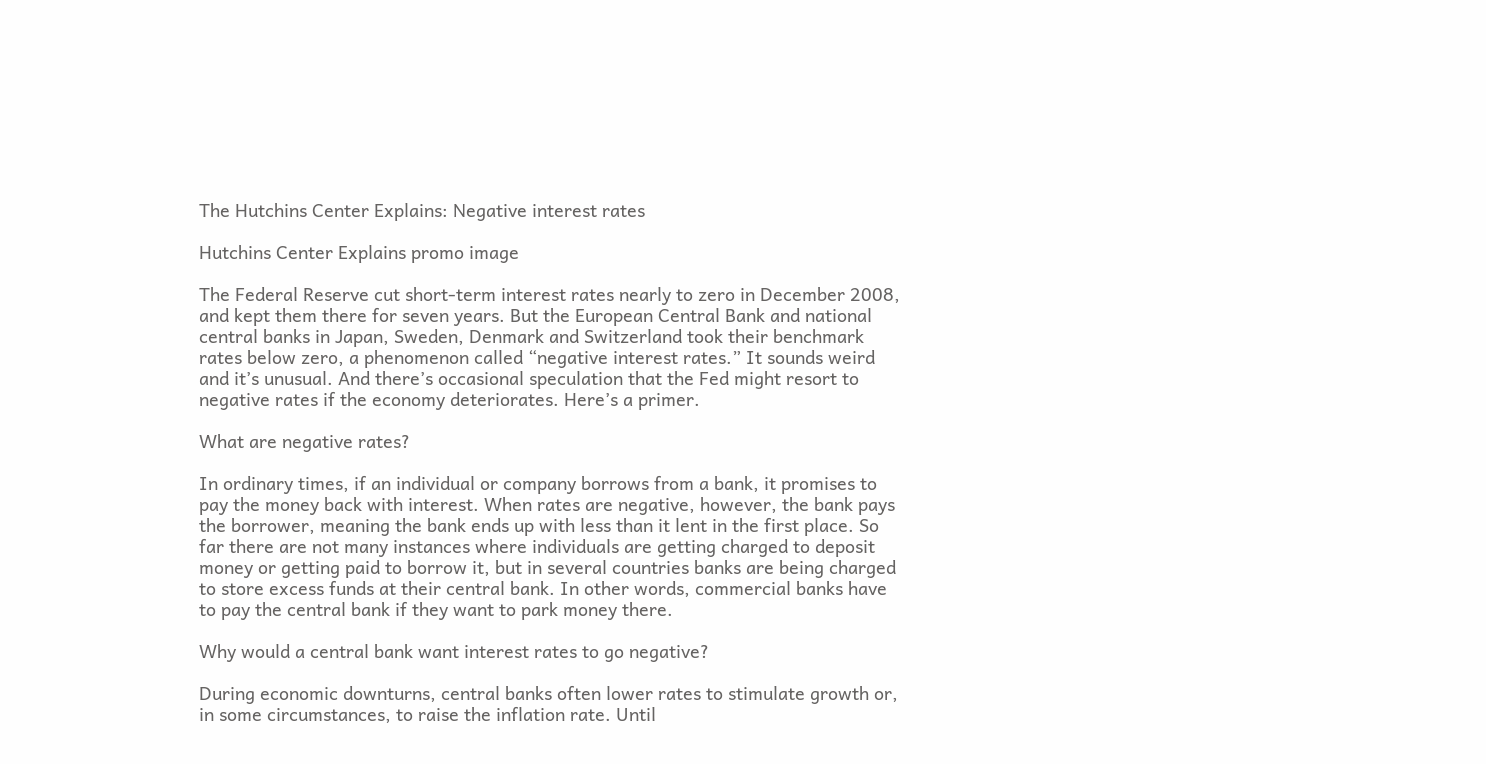The Hutchins Center Explains: Negative interest rates

Hutchins Center Explains promo image

The Federal Reserve cut short-term interest rates nearly to zero in December 2008, and kept them there for seven years. But the European Central Bank and national central banks in Japan, Sweden, Denmark and Switzerland took their benchmark rates below zero, a phenomenon called “negative interest rates.” It sounds weird and it’s unusual. And there’s occasional speculation that the Fed might resort to negative rates if the economy deteriorates. Here’s a primer.

What are negative rates?

In ordinary times, if an individual or company borrows from a bank, it promises to pay the money back with interest. When rates are negative, however, the bank pays the borrower, meaning the bank ends up with less than it lent in the first place. So far there are not many instances where individuals are getting charged to deposit money or getting paid to borrow it, but in several countries banks are being charged to store excess funds at their central bank. In other words, commercial banks have to pay the central bank if they want to park money there.

Why would a central bank want interest rates to go negative?

During economic downturns, central banks often lower rates to stimulate growth or, in some circumstances, to raise the inflation rate. Until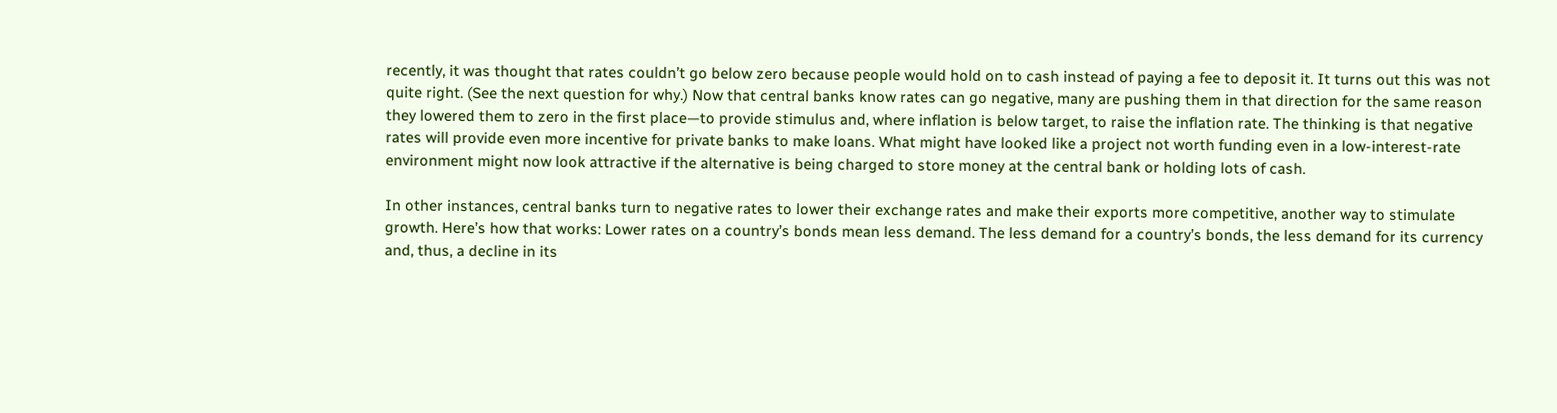recently, it was thought that rates couldn’t go below zero because people would hold on to cash instead of paying a fee to deposit it. It turns out this was not quite right. (See the next question for why.) Now that central banks know rates can go negative, many are pushing them in that direction for the same reason they lowered them to zero in the first place—to provide stimulus and, where inflation is below target, to raise the inflation rate. The thinking is that negative rates will provide even more incentive for private banks to make loans. What might have looked like a project not worth funding even in a low-interest-rate environment might now look attractive if the alternative is being charged to store money at the central bank or holding lots of cash.

In other instances, central banks turn to negative rates to lower their exchange rates and make their exports more competitive, another way to stimulate growth. Here’s how that works: Lower rates on a country’s bonds mean less demand. The less demand for a country’s bonds, the less demand for its currency and, thus, a decline in its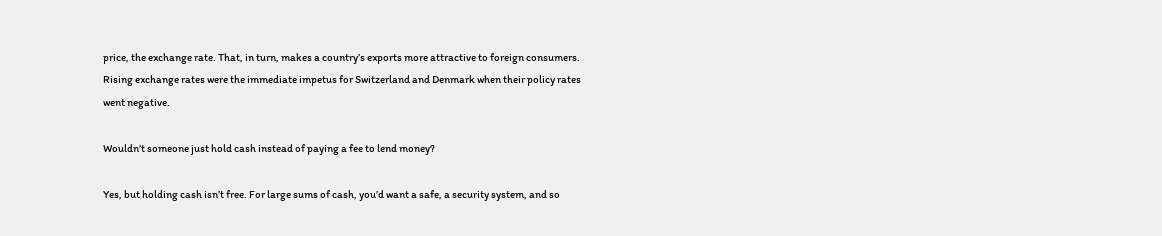price, the exchange rate. That, in turn, makes a country’s exports more attractive to foreign consumers. Rising exchange rates were the immediate impetus for Switzerland and Denmark when their policy rates went negative.

Wouldn’t someone just hold cash instead of paying a fee to lend money?

Yes, but holding cash isn’t free. For large sums of cash, you’d want a safe, a security system, and so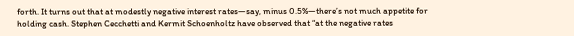forth. It turns out that at modestly negative interest rates—say, minus 0.5%—there’s not much appetite for holding cash. Stephen Cecchetti and Kermit Schoenholtz have observed that “at the negative rates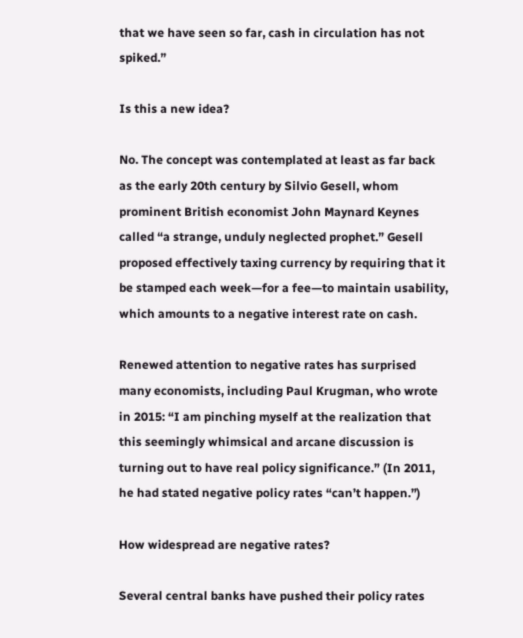that we have seen so far, cash in circulation has not spiked.”

Is this a new idea?

No. The concept was contemplated at least as far back as the early 20th century by Silvio Gesell, whom prominent British economist John Maynard Keynes called “a strange, unduly neglected prophet.” Gesell proposed effectively taxing currency by requiring that it be stamped each week—for a fee—to maintain usability, which amounts to a negative interest rate on cash.

Renewed attention to negative rates has surprised many economists, including Paul Krugman, who wrote in 2015: “I am pinching myself at the realization that this seemingly whimsical and arcane discussion is turning out to have real policy significance.” (In 2011, he had stated negative policy rates “can’t happen.”)

How widespread are negative rates?

Several central banks have pushed their policy rates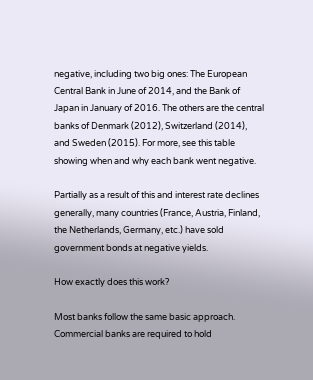negative, including two big ones: The European Central Bank in June of 2014, and the Bank of Japan in January of 2016. The others are the central banks of Denmark (2012), Switzerland (2014), and Sweden (2015). For more, see this table showing when and why each bank went negative.

Partially as a result of this and interest rate declines generally, many countries (France, Austria, Finland, the Netherlands, Germany, etc.) have sold government bonds at negative yields.

How exactly does this work?

Most banks follow the same basic approach. Commercial banks are required to hold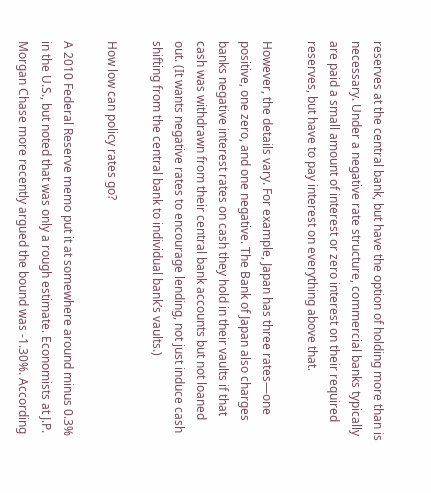reserves at the central bank, but have the option of holding more than is necessary. Under a negative rate structure, commercial banks typically are paid a small amount of interest or zero interest on their required reserves, but have to pay interest on everything above that.

However, the details vary. For example, Japan has three rates—one positive, one zero, and one negative. The Bank of Japan also charges banks negative interest rates on cash they hold in their vaults if that cash was withdrawn from their central bank accounts but not loaned out. (It wants negative rates to encourage lending, not just induce cash shifting from the central bank to individual bank’s vaults.)

How low can policy rates go?

A 2010 Federal Reserve memo put it at somewhere around minus 0.3% in the U.S., but noted that was only a rough estimate. Economists at J.P. Morgan Chase more recently argued the bound was -1.30%. According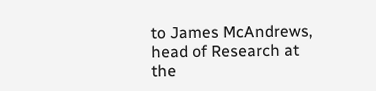to James McAndrews, head of Research at the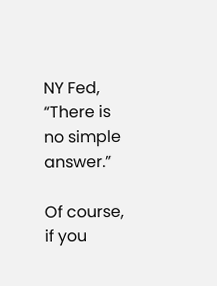NY Fed, “There is no simple answer.”

Of course, if you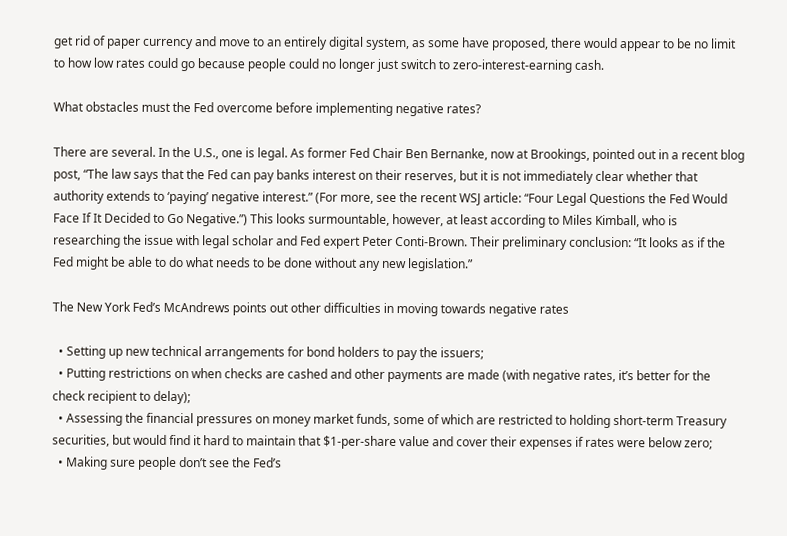get rid of paper currency and move to an entirely digital system, as some have proposed, there would appear to be no limit to how low rates could go because people could no longer just switch to zero-interest-earning cash.

What obstacles must the Fed overcome before implementing negative rates?

There are several. In the U.S., one is legal. As former Fed Chair Ben Bernanke, now at Brookings, pointed out in a recent blog post, “The law says that the Fed can pay banks interest on their reserves, but it is not immediately clear whether that authority extends to ‘paying’ negative interest.” (For more, see the recent WSJ article: “Four Legal Questions the Fed Would Face If It Decided to Go Negative.”) This looks surmountable, however, at least according to Miles Kimball, who is researching the issue with legal scholar and Fed expert Peter Conti-Brown. Their preliminary conclusion: “It looks as if the Fed might be able to do what needs to be done without any new legislation.”

The New York Fed’s McAndrews points out other difficulties in moving towards negative rates

  • Setting up new technical arrangements for bond holders to pay the issuers;
  • Putting restrictions on when checks are cashed and other payments are made (with negative rates, it’s better for the check recipient to delay);
  • Assessing the financial pressures on money market funds, some of which are restricted to holding short-term Treasury securities, but would find it hard to maintain that $1-per-share value and cover their expenses if rates were below zero;
  • Making sure people don’t see the Fed’s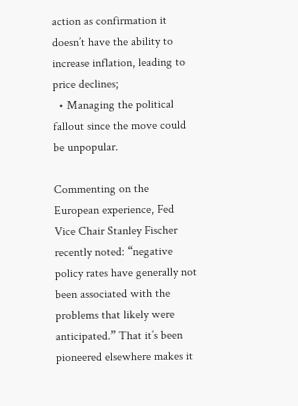action as confirmation it doesn’t have the ability to increase inflation, leading to price declines;
  • Managing the political fallout since the move could be unpopular.

Commenting on the European experience, Fed Vice Chair Stanley Fischer recently noted: “negative policy rates have generally not been associated with the problems that likely were anticipated.” That it’s been pioneered elsewhere makes it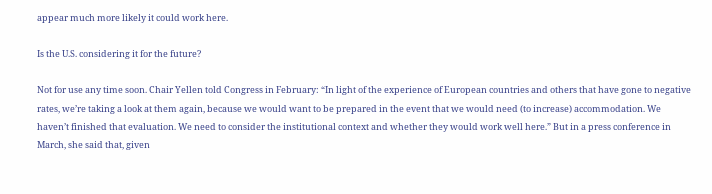appear much more likely it could work here.

Is the U.S. considering it for the future?

Not for use any time soon. Chair Yellen told Congress in February: “In light of the experience of European countries and others that have gone to negative rates, we’re taking a look at them again, because we would want to be prepared in the event that we would need (to increase) accommodation. We haven’t finished that evaluation. We need to consider the institutional context and whether they would work well here.” But in a press conference in March, she said that, given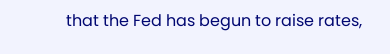that the Fed has begun to raise rates,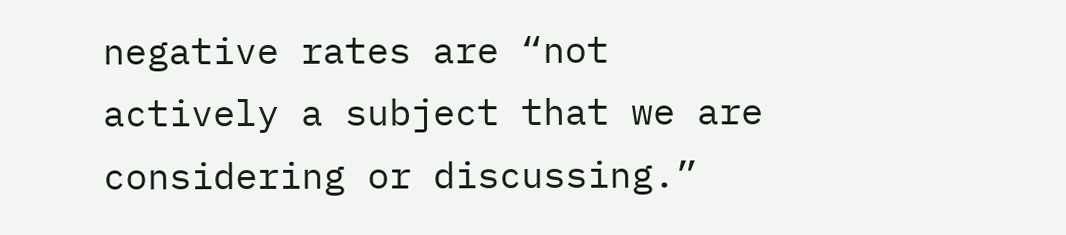negative rates are “not actively a subject that we are considering or discussing.”